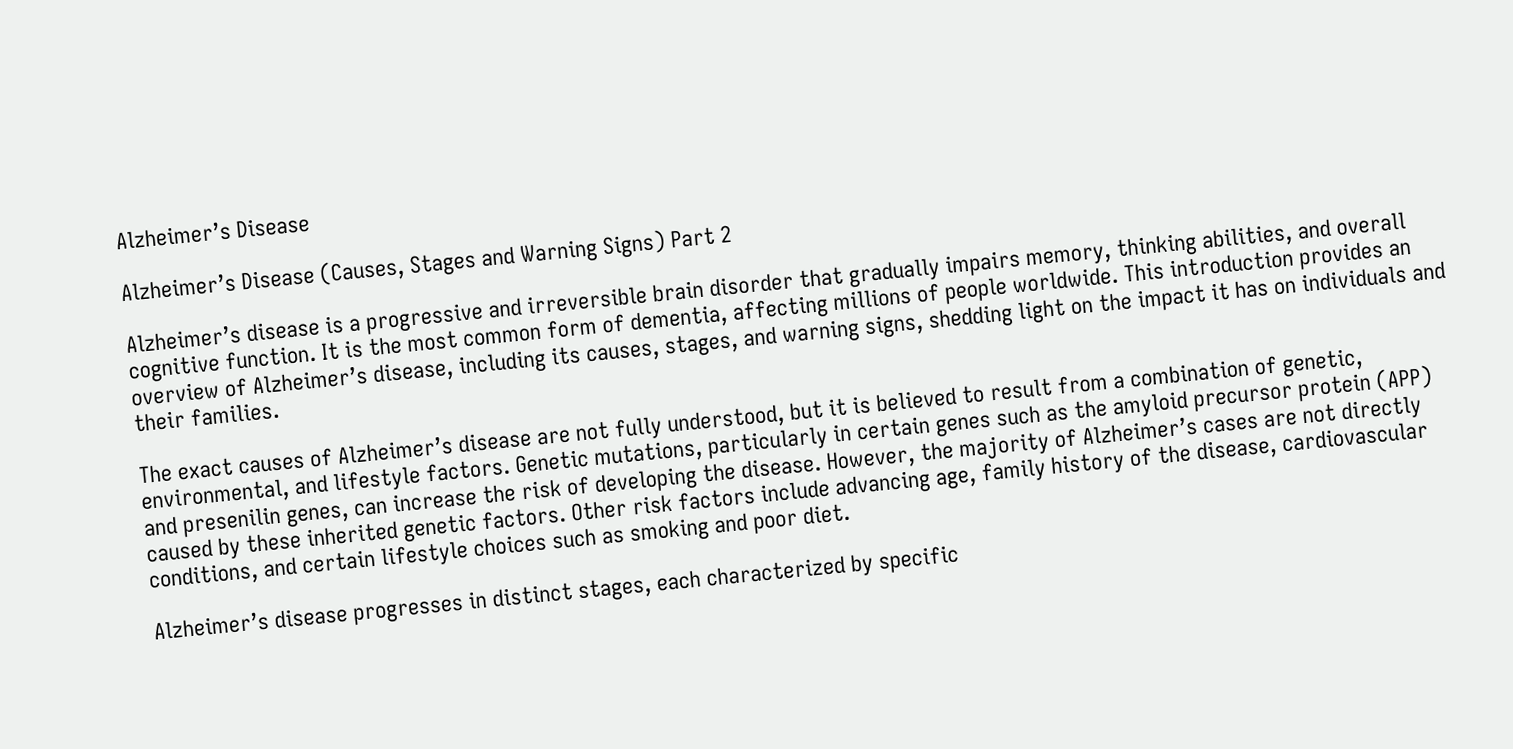Alzheimer’s Disease

Alzheimer’s Disease (Causes, Stages and Warning Signs) Part 2

Alzheimer’s disease is a progressive and irreversible brain disorder that gradually impairs memory, thinking abilities, and overall cognitive function. It is the most common form of dementia, affecting millions of people worldwide. This introduction provides an overview of Alzheimer’s disease, including its causes, stages, and warning signs, shedding light on the impact it has on individuals and their families.

The exact causes of Alzheimer’s disease are not fully understood, but it is believed to result from a combination of genetic, environmental, and lifestyle factors. Genetic mutations, particularly in certain genes such as the amyloid precursor protein (APP) and presenilin genes, can increase the risk of developing the disease. However, the majority of Alzheimer’s cases are not directly caused by these inherited genetic factors. Other risk factors include advancing age, family history of the disease, cardiovascular conditions, and certain lifestyle choices such as smoking and poor diet.

Alzheimer’s disease progresses in distinct stages, each characterized by specific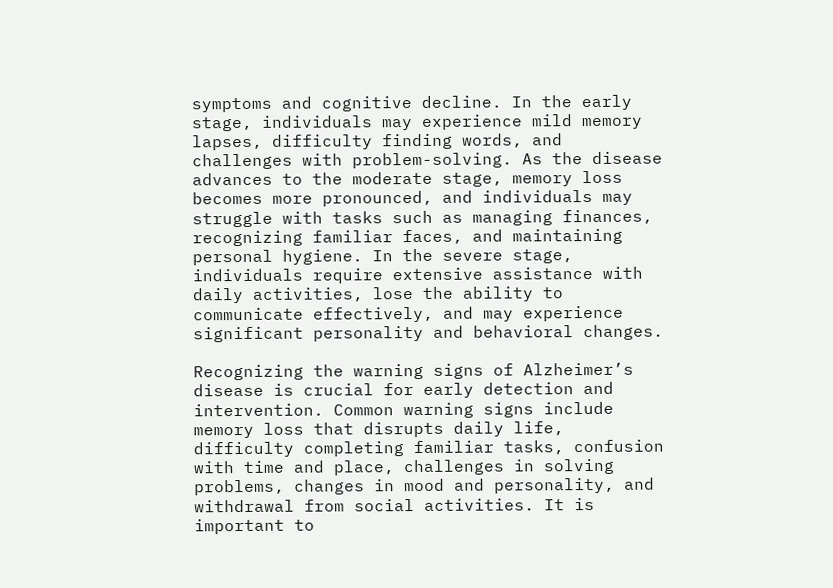symptoms and cognitive decline. In the early stage, individuals may experience mild memory lapses, difficulty finding words, and challenges with problem-solving. As the disease advances to the moderate stage, memory loss becomes more pronounced, and individuals may struggle with tasks such as managing finances, recognizing familiar faces, and maintaining personal hygiene. In the severe stage, individuals require extensive assistance with daily activities, lose the ability to communicate effectively, and may experience significant personality and behavioral changes.

Recognizing the warning signs of Alzheimer’s disease is crucial for early detection and intervention. Common warning signs include memory loss that disrupts daily life, difficulty completing familiar tasks, confusion with time and place, challenges in solving problems, changes in mood and personality, and withdrawal from social activities. It is important to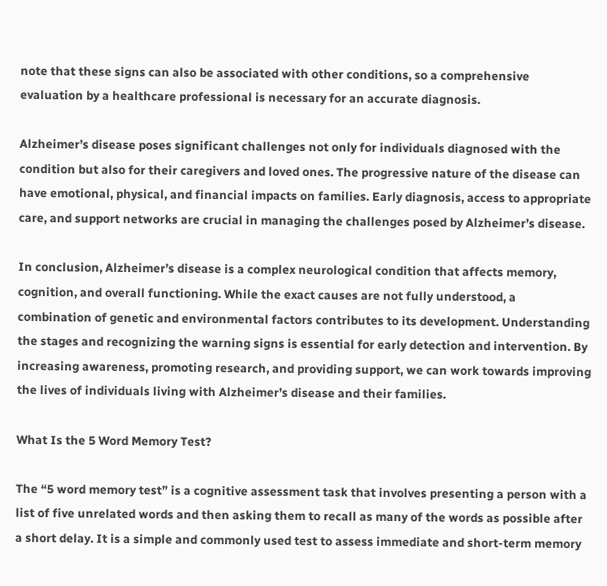note that these signs can also be associated with other conditions, so a comprehensive evaluation by a healthcare professional is necessary for an accurate diagnosis.

Alzheimer’s disease poses significant challenges not only for individuals diagnosed with the condition but also for their caregivers and loved ones. The progressive nature of the disease can have emotional, physical, and financial impacts on families. Early diagnosis, access to appropriate care, and support networks are crucial in managing the challenges posed by Alzheimer’s disease.

In conclusion, Alzheimer’s disease is a complex neurological condition that affects memory, cognition, and overall functioning. While the exact causes are not fully understood, a combination of genetic and environmental factors contributes to its development. Understanding the stages and recognizing the warning signs is essential for early detection and intervention. By increasing awareness, promoting research, and providing support, we can work towards improving the lives of individuals living with Alzheimer’s disease and their families.

What Is the 5 Word Memory Test?

The “5 word memory test” is a cognitive assessment task that involves presenting a person with a list of five unrelated words and then asking them to recall as many of the words as possible after a short delay. It is a simple and commonly used test to assess immediate and short-term memory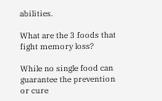abilities.

What are the 3 foods that fight memory loss?

While no single food can guarantee the prevention or cure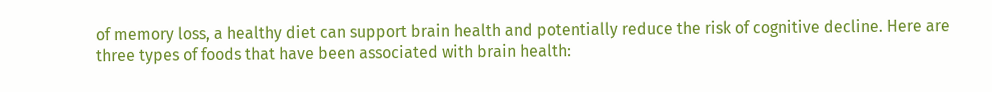of memory loss, a healthy diet can support brain health and potentially reduce the risk of cognitive decline. Here are three types of foods that have been associated with brain health: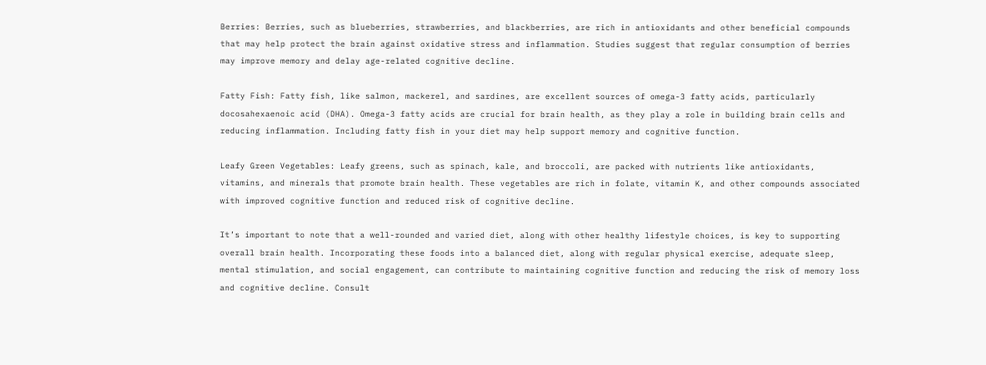Berries: Berries, such as blueberries, strawberries, and blackberries, are rich in antioxidants and other beneficial compounds that may help protect the brain against oxidative stress and inflammation. Studies suggest that regular consumption of berries may improve memory and delay age-related cognitive decline.

Fatty Fish: Fatty fish, like salmon, mackerel, and sardines, are excellent sources of omega-3 fatty acids, particularly docosahexaenoic acid (DHA). Omega-3 fatty acids are crucial for brain health, as they play a role in building brain cells and reducing inflammation. Including fatty fish in your diet may help support memory and cognitive function.

Leafy Green Vegetables: Leafy greens, such as spinach, kale, and broccoli, are packed with nutrients like antioxidants, vitamins, and minerals that promote brain health. These vegetables are rich in folate, vitamin K, and other compounds associated with improved cognitive function and reduced risk of cognitive decline.

It’s important to note that a well-rounded and varied diet, along with other healthy lifestyle choices, is key to supporting overall brain health. Incorporating these foods into a balanced diet, along with regular physical exercise, adequate sleep, mental stimulation, and social engagement, can contribute to maintaining cognitive function and reducing the risk of memory loss and cognitive decline. Consult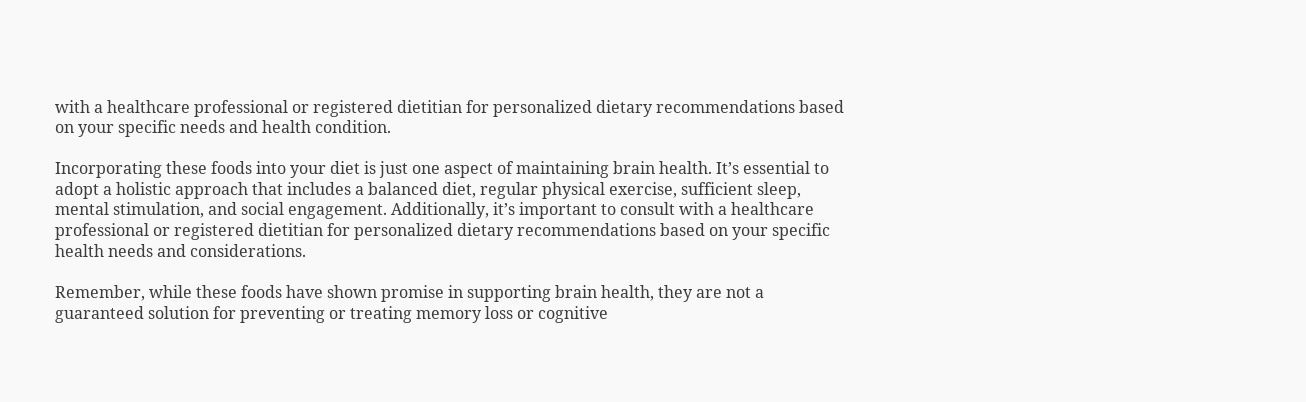with a healthcare professional or registered dietitian for personalized dietary recommendations based on your specific needs and health condition.

Incorporating these foods into your diet is just one aspect of maintaining brain health. It’s essential to adopt a holistic approach that includes a balanced diet, regular physical exercise, sufficient sleep, mental stimulation, and social engagement. Additionally, it’s important to consult with a healthcare professional or registered dietitian for personalized dietary recommendations based on your specific health needs and considerations.

Remember, while these foods have shown promise in supporting brain health, they are not a guaranteed solution for preventing or treating memory loss or cognitive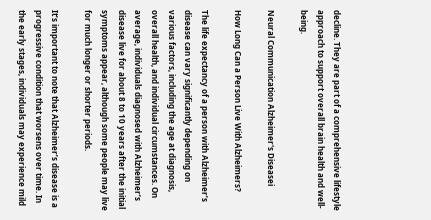decline. They are part of a comprehensive lifestyle approach to support overall brain health and well-being.

Neural Communication Alzheimer's Diseasei

How Long Can a Person Live With Alzheimers?

The life expectancy of a person with Alzheimer’s disease can vary significantly depending on various factors, including the age at diagnosis, overall health, and individual circumstances. On average, individuals diagnosed with Alzheimer’s disease live for about 8 to 10 years after the initial symptoms appear, although some people may live for much longer or shorter periods.

It’s important to note that Alzheimer’s disease is a progressive condition that worsens over time. In the early stages, individuals may experience mild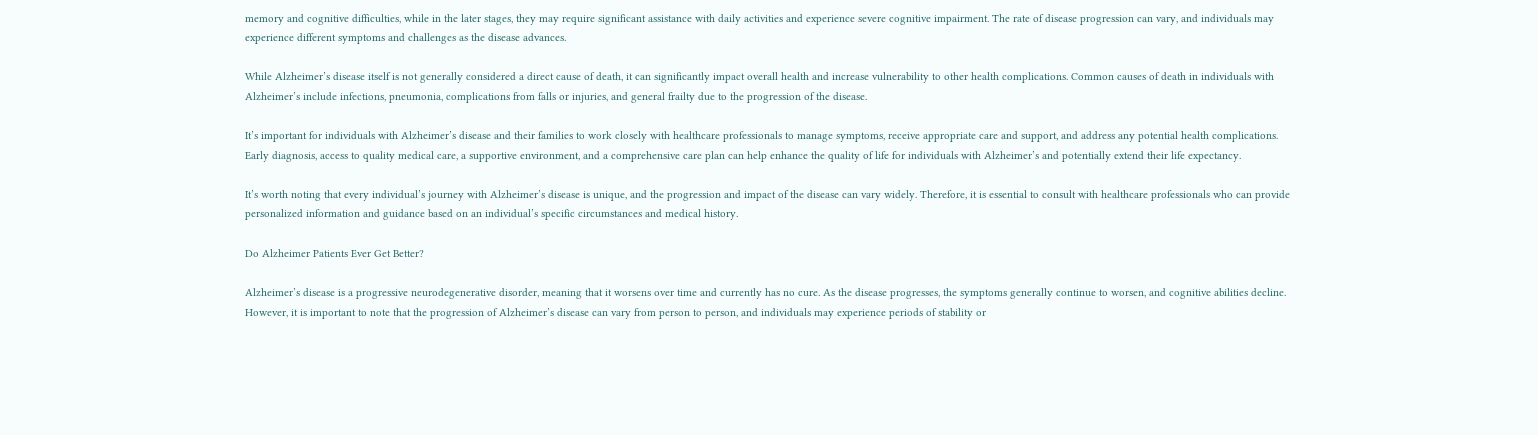memory and cognitive difficulties, while in the later stages, they may require significant assistance with daily activities and experience severe cognitive impairment. The rate of disease progression can vary, and individuals may experience different symptoms and challenges as the disease advances.

While Alzheimer’s disease itself is not generally considered a direct cause of death, it can significantly impact overall health and increase vulnerability to other health complications. Common causes of death in individuals with Alzheimer’s include infections, pneumonia, complications from falls or injuries, and general frailty due to the progression of the disease.

It’s important for individuals with Alzheimer’s disease and their families to work closely with healthcare professionals to manage symptoms, receive appropriate care and support, and address any potential health complications. Early diagnosis, access to quality medical care, a supportive environment, and a comprehensive care plan can help enhance the quality of life for individuals with Alzheimer’s and potentially extend their life expectancy.

It’s worth noting that every individual’s journey with Alzheimer’s disease is unique, and the progression and impact of the disease can vary widely. Therefore, it is essential to consult with healthcare professionals who can provide personalized information and guidance based on an individual’s specific circumstances and medical history.

Do Alzheimer Patients Ever Get Better?

Alzheimer’s disease is a progressive neurodegenerative disorder, meaning that it worsens over time and currently has no cure. As the disease progresses, the symptoms generally continue to worsen, and cognitive abilities decline. However, it is important to note that the progression of Alzheimer’s disease can vary from person to person, and individuals may experience periods of stability or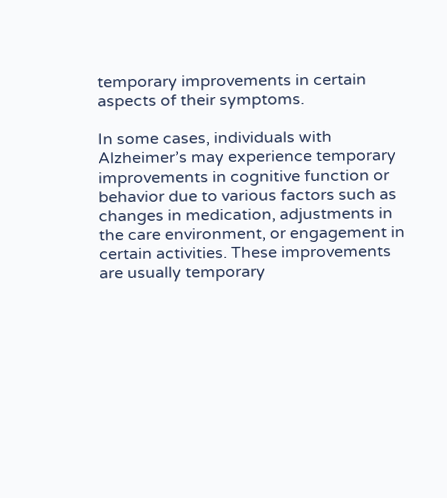temporary improvements in certain aspects of their symptoms.

In some cases, individuals with Alzheimer’s may experience temporary improvements in cognitive function or behavior due to various factors such as changes in medication, adjustments in the care environment, or engagement in certain activities. These improvements are usually temporary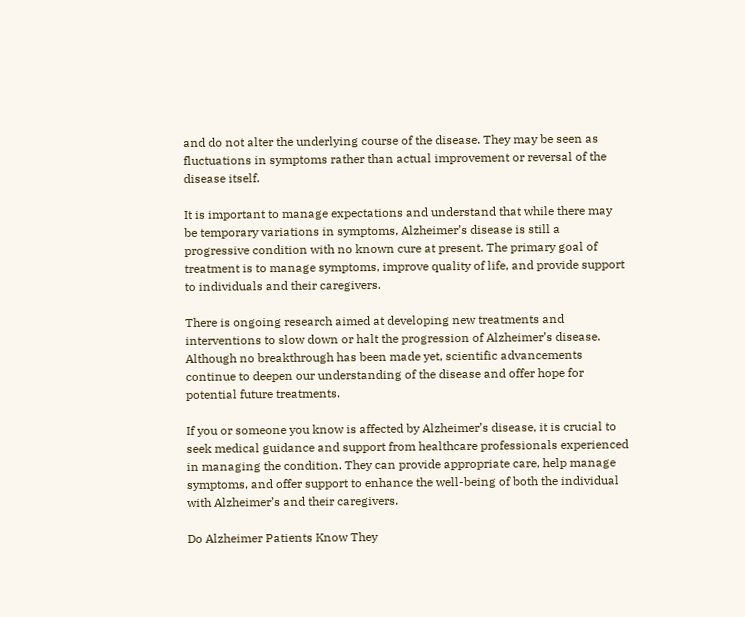and do not alter the underlying course of the disease. They may be seen as fluctuations in symptoms rather than actual improvement or reversal of the disease itself.

It is important to manage expectations and understand that while there may be temporary variations in symptoms, Alzheimer’s disease is still a progressive condition with no known cure at present. The primary goal of treatment is to manage symptoms, improve quality of life, and provide support to individuals and their caregivers.

There is ongoing research aimed at developing new treatments and interventions to slow down or halt the progression of Alzheimer’s disease. Although no breakthrough has been made yet, scientific advancements continue to deepen our understanding of the disease and offer hope for potential future treatments.

If you or someone you know is affected by Alzheimer’s disease, it is crucial to seek medical guidance and support from healthcare professionals experienced in managing the condition. They can provide appropriate care, help manage symptoms, and offer support to enhance the well-being of both the individual with Alzheimer’s and their caregivers.

Do Alzheimer Patients Know They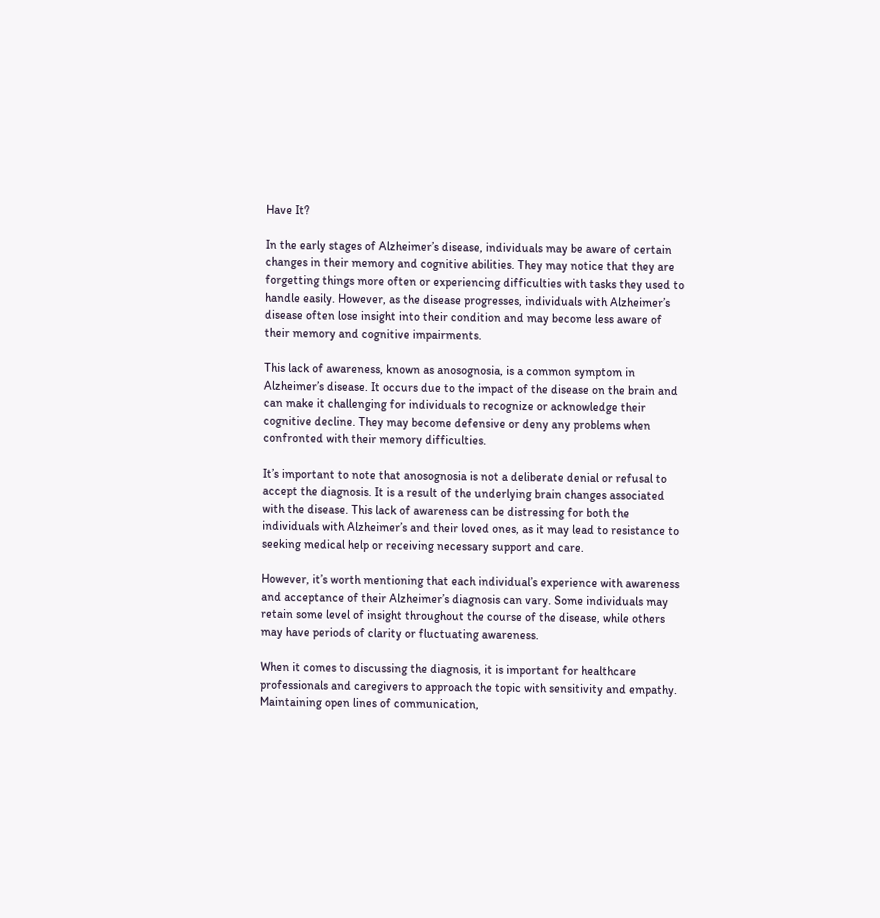Have It?

In the early stages of Alzheimer’s disease, individuals may be aware of certain changes in their memory and cognitive abilities. They may notice that they are forgetting things more often or experiencing difficulties with tasks they used to handle easily. However, as the disease progresses, individuals with Alzheimer’s disease often lose insight into their condition and may become less aware of their memory and cognitive impairments.

This lack of awareness, known as anosognosia, is a common symptom in Alzheimer’s disease. It occurs due to the impact of the disease on the brain and can make it challenging for individuals to recognize or acknowledge their cognitive decline. They may become defensive or deny any problems when confronted with their memory difficulties.

It’s important to note that anosognosia is not a deliberate denial or refusal to accept the diagnosis. It is a result of the underlying brain changes associated with the disease. This lack of awareness can be distressing for both the individuals with Alzheimer’s and their loved ones, as it may lead to resistance to seeking medical help or receiving necessary support and care.

However, it’s worth mentioning that each individual’s experience with awareness and acceptance of their Alzheimer’s diagnosis can vary. Some individuals may retain some level of insight throughout the course of the disease, while others may have periods of clarity or fluctuating awareness.

When it comes to discussing the diagnosis, it is important for healthcare professionals and caregivers to approach the topic with sensitivity and empathy. Maintaining open lines of communication,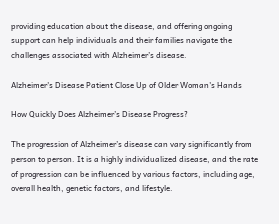providing education about the disease, and offering ongoing support can help individuals and their families navigate the challenges associated with Alzheimer’s disease.

Alzheimer's Disease Patient Close Up of Older Woman's Hands

How Quickly Does Alzheimer’s Disease Progress?

The progression of Alzheimer’s disease can vary significantly from person to person. It is a highly individualized disease, and the rate of progression can be influenced by various factors, including age, overall health, genetic factors, and lifestyle.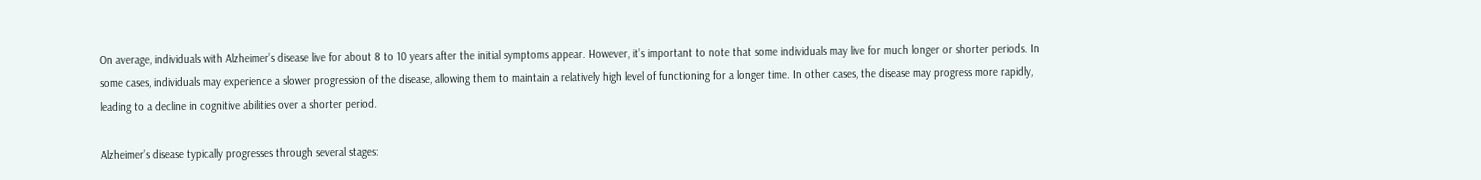On average, individuals with Alzheimer’s disease live for about 8 to 10 years after the initial symptoms appear. However, it’s important to note that some individuals may live for much longer or shorter periods. In some cases, individuals may experience a slower progression of the disease, allowing them to maintain a relatively high level of functioning for a longer time. In other cases, the disease may progress more rapidly, leading to a decline in cognitive abilities over a shorter period.

Alzheimer’s disease typically progresses through several stages: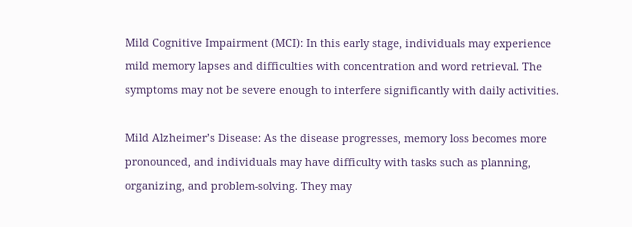Mild Cognitive Impairment (MCI): In this early stage, individuals may experience mild memory lapses and difficulties with concentration and word retrieval. The symptoms may not be severe enough to interfere significantly with daily activities.

Mild Alzheimer’s Disease: As the disease progresses, memory loss becomes more pronounced, and individuals may have difficulty with tasks such as planning, organizing, and problem-solving. They may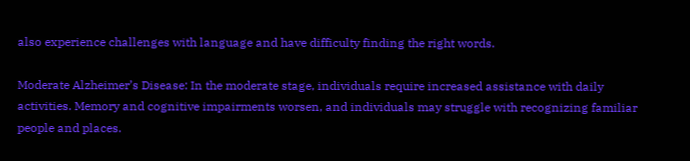also experience challenges with language and have difficulty finding the right words.

Moderate Alzheimer’s Disease: In the moderate stage, individuals require increased assistance with daily activities. Memory and cognitive impairments worsen, and individuals may struggle with recognizing familiar people and places.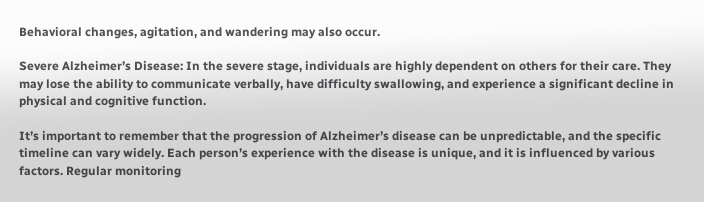Behavioral changes, agitation, and wandering may also occur.

Severe Alzheimer’s Disease: In the severe stage, individuals are highly dependent on others for their care. They may lose the ability to communicate verbally, have difficulty swallowing, and experience a significant decline in physical and cognitive function.

It’s important to remember that the progression of Alzheimer’s disease can be unpredictable, and the specific timeline can vary widely. Each person’s experience with the disease is unique, and it is influenced by various factors. Regular monitoring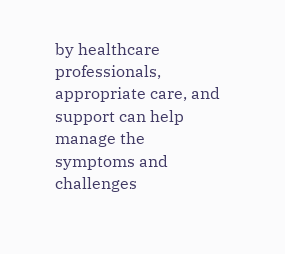by healthcare professionals, appropriate care, and support can help manage the symptoms and challenges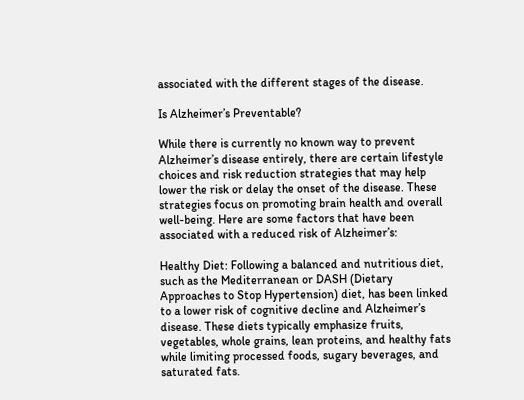associated with the different stages of the disease.

Is Alzheimer’s Preventable?

While there is currently no known way to prevent Alzheimer’s disease entirely, there are certain lifestyle choices and risk reduction strategies that may help lower the risk or delay the onset of the disease. These strategies focus on promoting brain health and overall well-being. Here are some factors that have been associated with a reduced risk of Alzheimer’s:

Healthy Diet: Following a balanced and nutritious diet, such as the Mediterranean or DASH (Dietary Approaches to Stop Hypertension) diet, has been linked to a lower risk of cognitive decline and Alzheimer’s disease. These diets typically emphasize fruits, vegetables, whole grains, lean proteins, and healthy fats while limiting processed foods, sugary beverages, and saturated fats.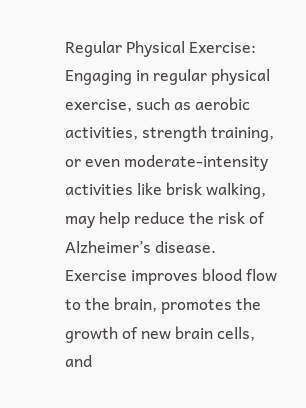Regular Physical Exercise: Engaging in regular physical exercise, such as aerobic activities, strength training, or even moderate-intensity activities like brisk walking, may help reduce the risk of Alzheimer’s disease. Exercise improves blood flow to the brain, promotes the growth of new brain cells, and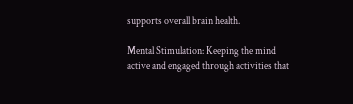supports overall brain health.

Mental Stimulation: Keeping the mind active and engaged through activities that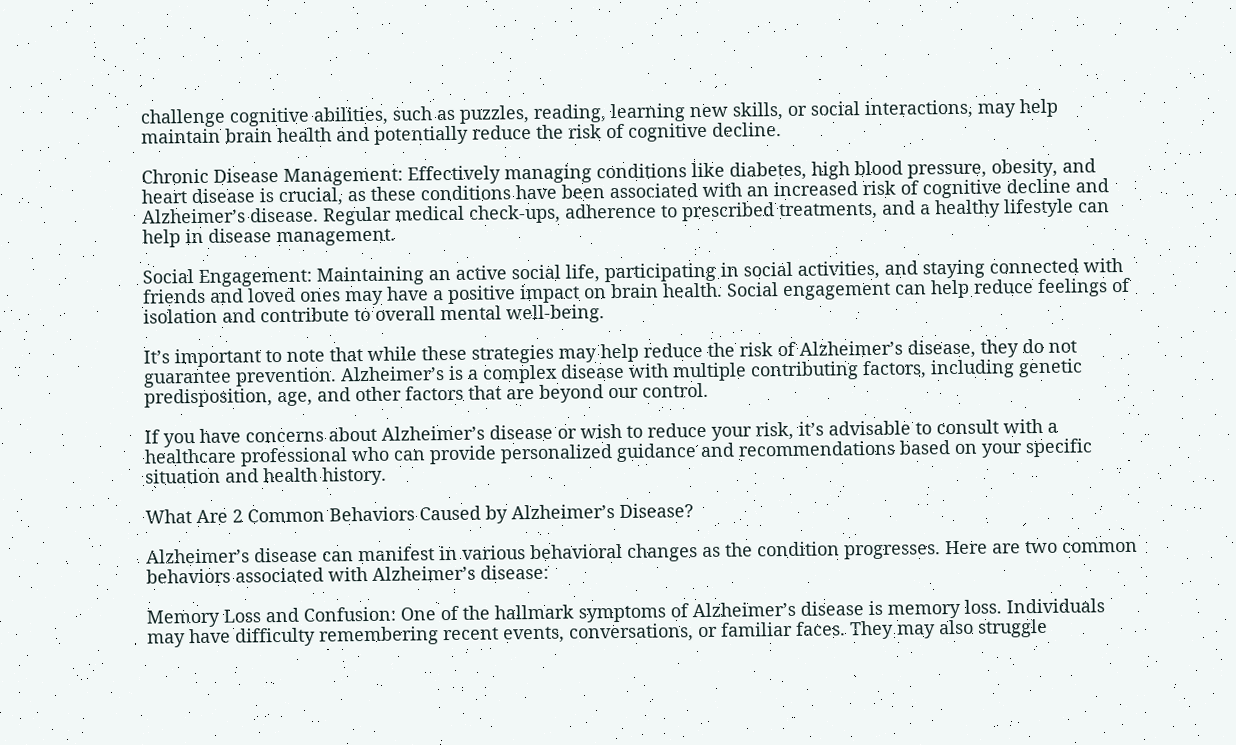challenge cognitive abilities, such as puzzles, reading, learning new skills, or social interactions, may help maintain brain health and potentially reduce the risk of cognitive decline.

Chronic Disease Management: Effectively managing conditions like diabetes, high blood pressure, obesity, and heart disease is crucial, as these conditions have been associated with an increased risk of cognitive decline and Alzheimer’s disease. Regular medical check-ups, adherence to prescribed treatments, and a healthy lifestyle can help in disease management.

Social Engagement: Maintaining an active social life, participating in social activities, and staying connected with friends and loved ones may have a positive impact on brain health. Social engagement can help reduce feelings of isolation and contribute to overall mental well-being.

It’s important to note that while these strategies may help reduce the risk of Alzheimer’s disease, they do not guarantee prevention. Alzheimer’s is a complex disease with multiple contributing factors, including genetic predisposition, age, and other factors that are beyond our control.

If you have concerns about Alzheimer’s disease or wish to reduce your risk, it’s advisable to consult with a healthcare professional who can provide personalized guidance and recommendations based on your specific situation and health history.

What Are 2 Common Behaviors Caused by Alzheimer’s Disease?

Alzheimer’s disease can manifest in various behavioral changes as the condition progresses. Here are two common behaviors associated with Alzheimer’s disease:

Memory Loss and Confusion: One of the hallmark symptoms of Alzheimer’s disease is memory loss. Individuals may have difficulty remembering recent events, conversations, or familiar faces. They may also struggle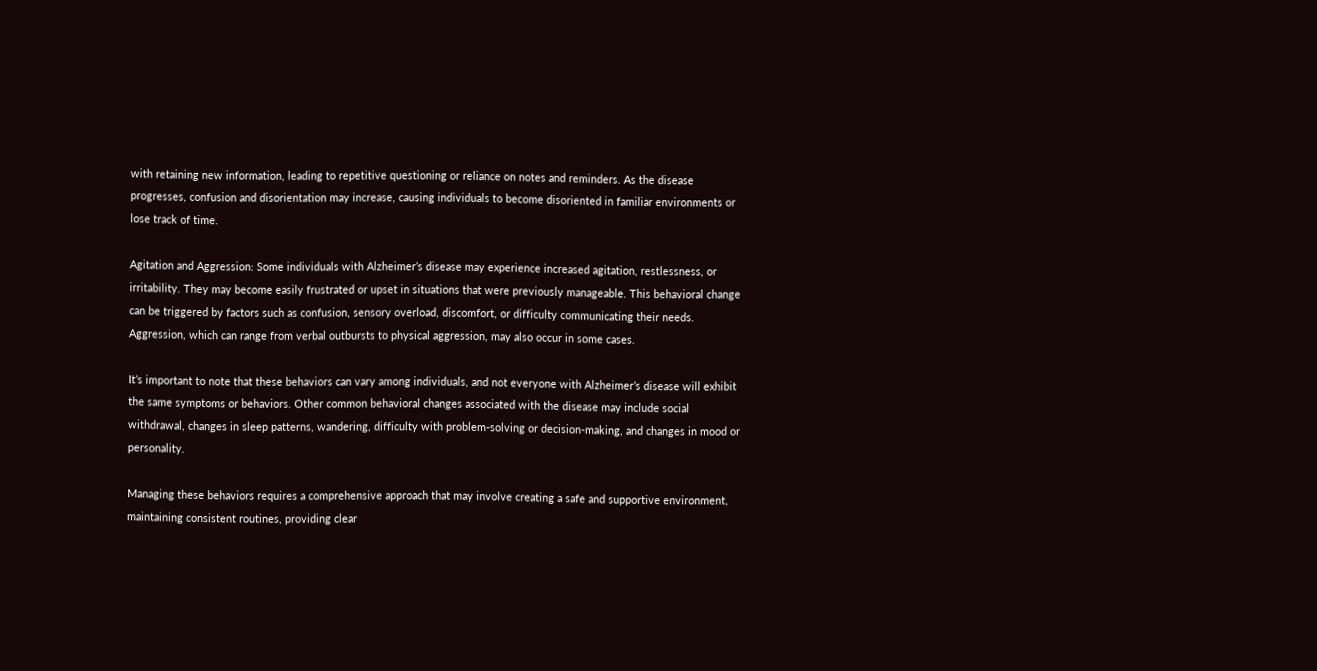with retaining new information, leading to repetitive questioning or reliance on notes and reminders. As the disease progresses, confusion and disorientation may increase, causing individuals to become disoriented in familiar environments or lose track of time.

Agitation and Aggression: Some individuals with Alzheimer’s disease may experience increased agitation, restlessness, or irritability. They may become easily frustrated or upset in situations that were previously manageable. This behavioral change can be triggered by factors such as confusion, sensory overload, discomfort, or difficulty communicating their needs. Aggression, which can range from verbal outbursts to physical aggression, may also occur in some cases.

It’s important to note that these behaviors can vary among individuals, and not everyone with Alzheimer’s disease will exhibit the same symptoms or behaviors. Other common behavioral changes associated with the disease may include social withdrawal, changes in sleep patterns, wandering, difficulty with problem-solving or decision-making, and changes in mood or personality.

Managing these behaviors requires a comprehensive approach that may involve creating a safe and supportive environment, maintaining consistent routines, providing clear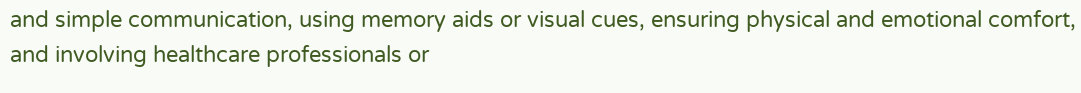and simple communication, using memory aids or visual cues, ensuring physical and emotional comfort, and involving healthcare professionals or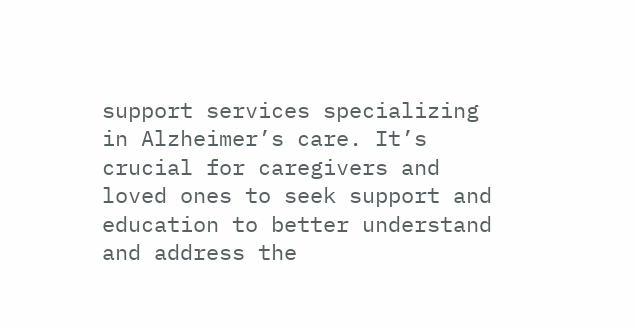support services specializing in Alzheimer’s care. It’s crucial for caregivers and loved ones to seek support and education to better understand and address the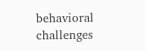behavioral challenges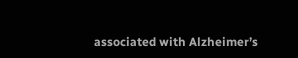associated with Alzheimer’s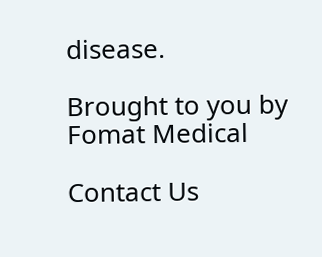disease.

Brought to you by Fomat Medical

Contact Us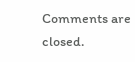Comments are closed.